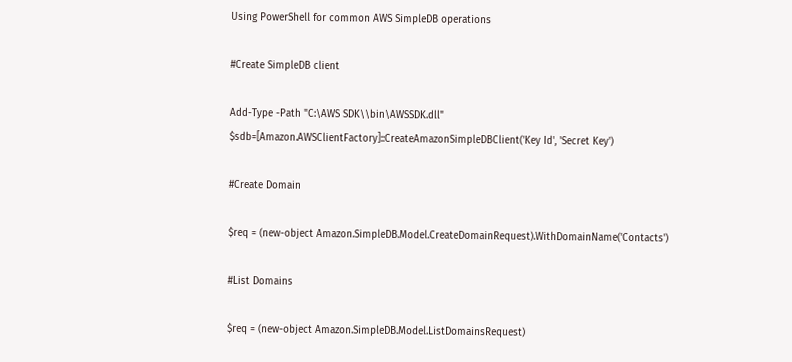Using PowerShell for common AWS SimpleDB operations

#Create SimpleDB client

Add-Type -Path "C:\AWS SDK\\bin\AWSSDK.dll"
$sdb=[Amazon.AWSClientFactory]::CreateAmazonSimpleDBClient('Key Id', 'Secret Key')

#Create Domain

$req = (new-object Amazon.SimpleDB.Model.CreateDomainRequest).WithDomainName('Contacts')

#List Domains

$req = (new-object Amazon.SimpleDB.Model.ListDomainsRequest)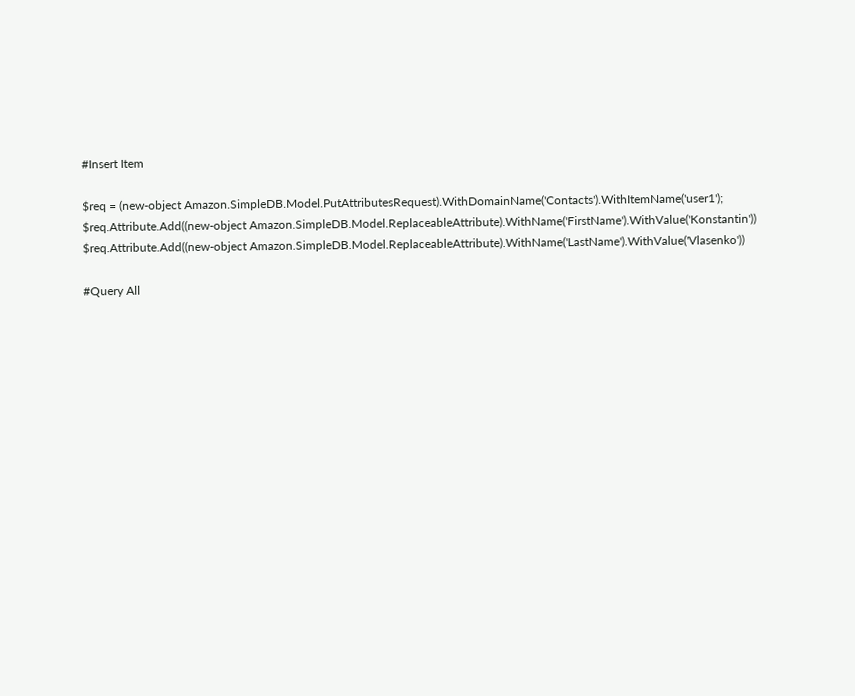#Insert Item

$req = (new-object Amazon.SimpleDB.Model.PutAttributesRequest).WithDomainName('Contacts').WithItemName('user1');
$req.Attribute.Add((new-object Amazon.SimpleDB.Model.ReplaceableAttribute).WithName('FirstName').WithValue('Konstantin'))
$req.Attribute.Add((new-object Amazon.SimpleDB.Model.ReplaceableAttribute).WithName('LastName').WithValue('Vlasenko'))

#Query All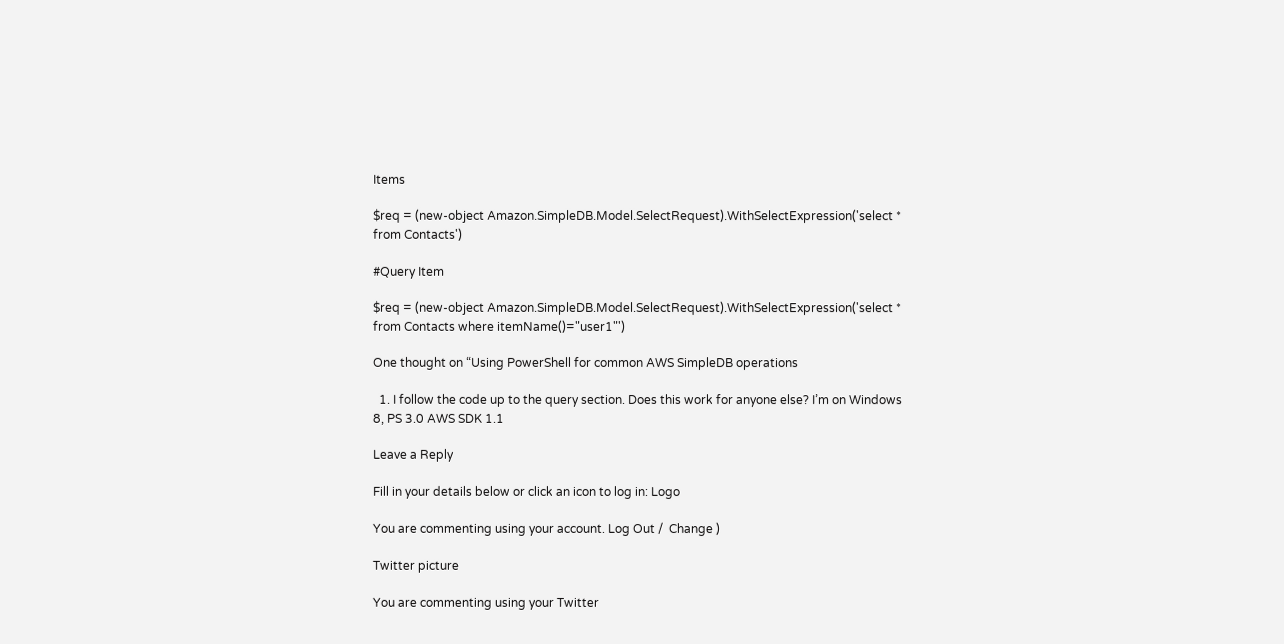Items

$req = (new-object Amazon.SimpleDB.Model.SelectRequest).WithSelectExpression('select * from Contacts')

#Query Item

$req = (new-object Amazon.SimpleDB.Model.SelectRequest).WithSelectExpression('select * from Contacts where itemName()="user1"')

One thought on “Using PowerShell for common AWS SimpleDB operations

  1. I follow the code up to the query section. Does this work for anyone else? I’m on Windows 8, PS 3.0 AWS SDK 1.1

Leave a Reply

Fill in your details below or click an icon to log in: Logo

You are commenting using your account. Log Out /  Change )

Twitter picture

You are commenting using your Twitter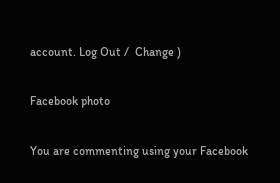account. Log Out /  Change )

Facebook photo

You are commenting using your Facebook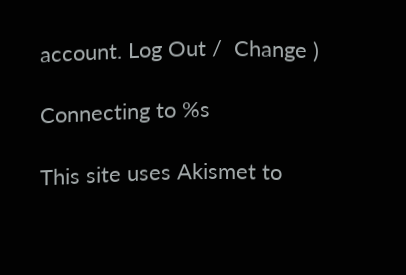account. Log Out /  Change )

Connecting to %s

This site uses Akismet to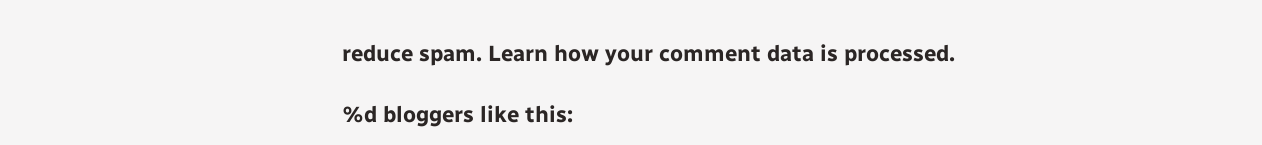reduce spam. Learn how your comment data is processed.

%d bloggers like this: